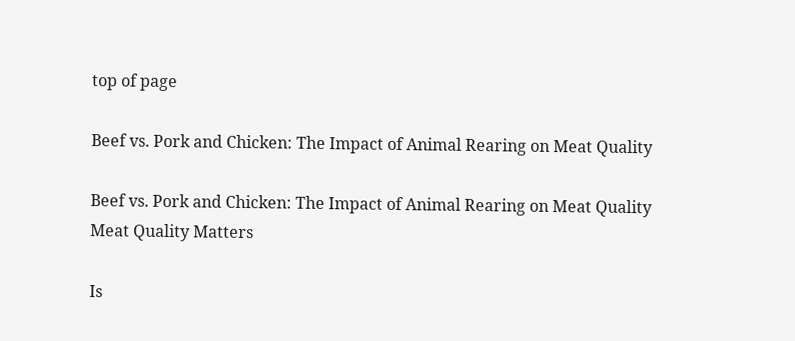top of page

Beef vs. Pork and Chicken: The Impact of Animal Rearing on Meat Quality

Beef vs. Pork and Chicken: The Impact of Animal Rearing on Meat Quality
Meat Quality Matters

Is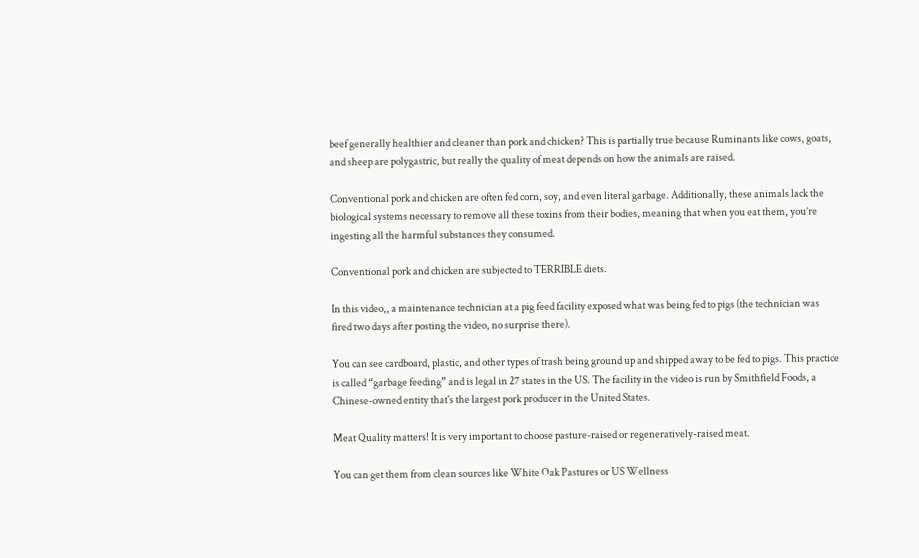beef generally healthier and cleaner than pork and chicken? This is partially true because Ruminants like cows, goats, and sheep are polygastric, but really the quality of meat depends on how the animals are raised.

Conventional pork and chicken are often fed corn, soy, and even literal garbage. Additionally, these animals lack the biological systems necessary to remove all these toxins from their bodies, meaning that when you eat them, you’re ingesting all the harmful substances they consumed.

Conventional pork and chicken are subjected to TERRIBLE diets.

In this video,, a maintenance technician at a pig feed facility exposed what was being fed to pigs (the technician was fired two days after posting the video, no surprise there).

You can see cardboard, plastic, and other types of trash being ground up and shipped away to be fed to pigs. This practice is called “garbage feeding” and is legal in 27 states in the US. The facility in the video is run by Smithfield Foods, a Chinese-owned entity that's the largest pork producer in the United States.

Meat Quality matters! It is very important to choose pasture-raised or regeneratively-raised meat.

You can get them from clean sources like White Oak Pastures or US Wellness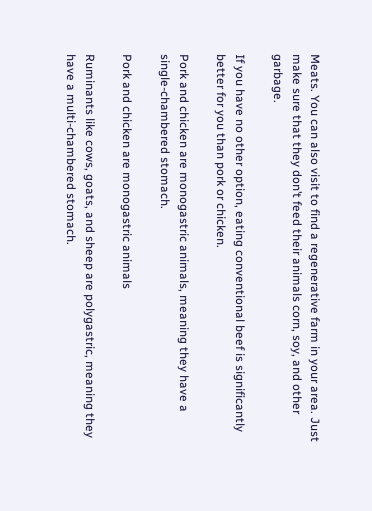Meats. You can also visit to find a regenerative farm in your area. Just make sure that they don’t feed their animals corn, soy, and other garbage.

If you have no other option, eating conventional beef is significantly better for you than pork or chicken.

Pork and chicken are monogastric animals, meaning they have a single-chambered stomach.

Pork and chicken are monogastric animals

Ruminants like cows, goats, and sheep are polygastric, meaning they have a multi-chambered stomach.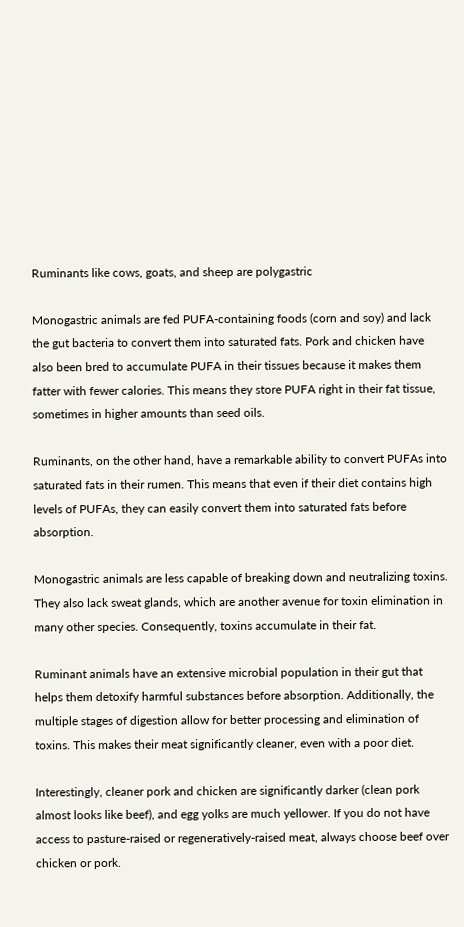Ruminants like cows, goats, and sheep are polygastric

Monogastric animals are fed PUFA-containing foods (corn and soy) and lack the gut bacteria to convert them into saturated fats. Pork and chicken have also been bred to accumulate PUFA in their tissues because it makes them fatter with fewer calories. This means they store PUFA right in their fat tissue, sometimes in higher amounts than seed oils.

Ruminants, on the other hand, have a remarkable ability to convert PUFAs into saturated fats in their rumen. This means that even if their diet contains high levels of PUFAs, they can easily convert them into saturated fats before absorption.

Monogastric animals are less capable of breaking down and neutralizing toxins. They also lack sweat glands, which are another avenue for toxin elimination in many other species. Consequently, toxins accumulate in their fat.

Ruminant animals have an extensive microbial population in their gut that helps them detoxify harmful substances before absorption. Additionally, the multiple stages of digestion allow for better processing and elimination of toxins. This makes their meat significantly cleaner, even with a poor diet.

Interestingly, cleaner pork and chicken are significantly darker (clean pork almost looks like beef), and egg yolks are much yellower. If you do not have access to pasture-raised or regeneratively-raised meat, always choose beef over chicken or pork.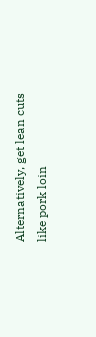Alternatively, get lean cuts like pork loin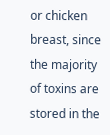or chicken breast, since the majority of toxins are stored in the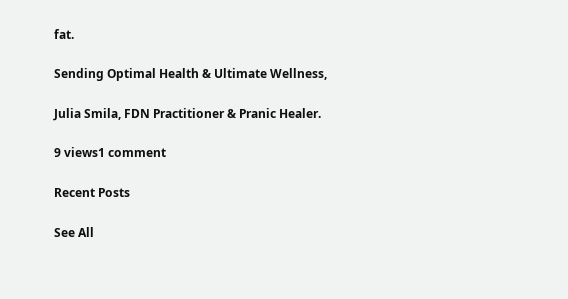fat.

Sending Optimal Health & Ultimate Wellness,

Julia Smila, FDN Practitioner & Pranic Healer.

9 views1 comment

Recent Posts

See All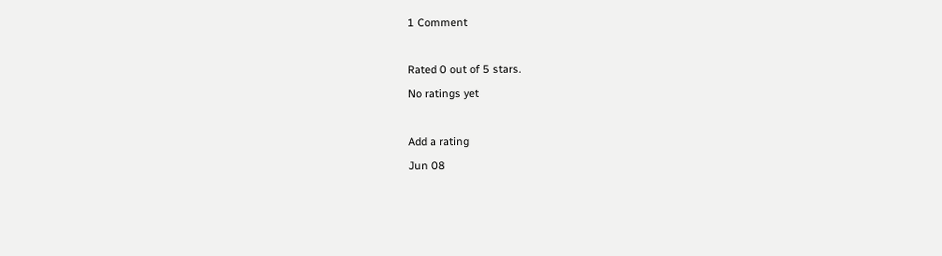1 Comment

Rated 0 out of 5 stars.
No ratings yet

Add a rating
Jun 08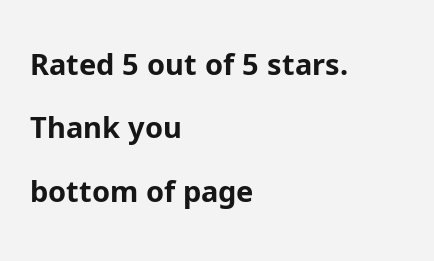Rated 5 out of 5 stars.

Thank you

bottom of page